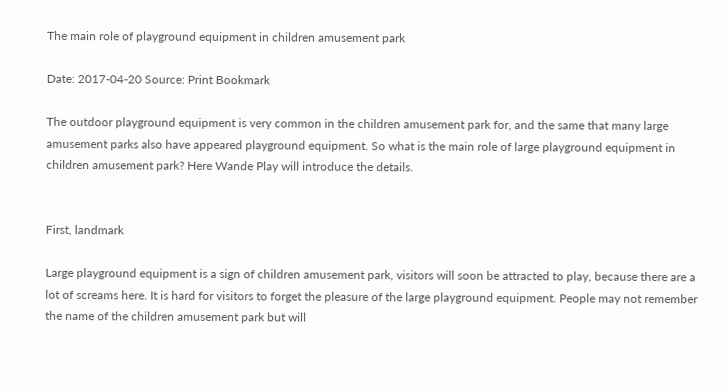The main role of playground equipment in children amusement park

Date: 2017-04-20 Source: Print Bookmark

The outdoor playground equipment is very common in the children amusement park for, and the same that many large amusement parks also have appeared playground equipment. So what is the main role of large playground equipment in children amusement park? Here Wande Play will introduce the details.


First, landmark

Large playground equipment is a sign of children amusement park, visitors will soon be attracted to play, because there are a lot of screams here. It is hard for visitors to forget the pleasure of the large playground equipment. People may not remember the name of the children amusement park but will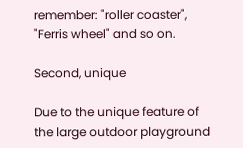remember: "roller coaster", "Ferris wheel" and so on.

Second, unique

Due to the unique feature of the large outdoor playground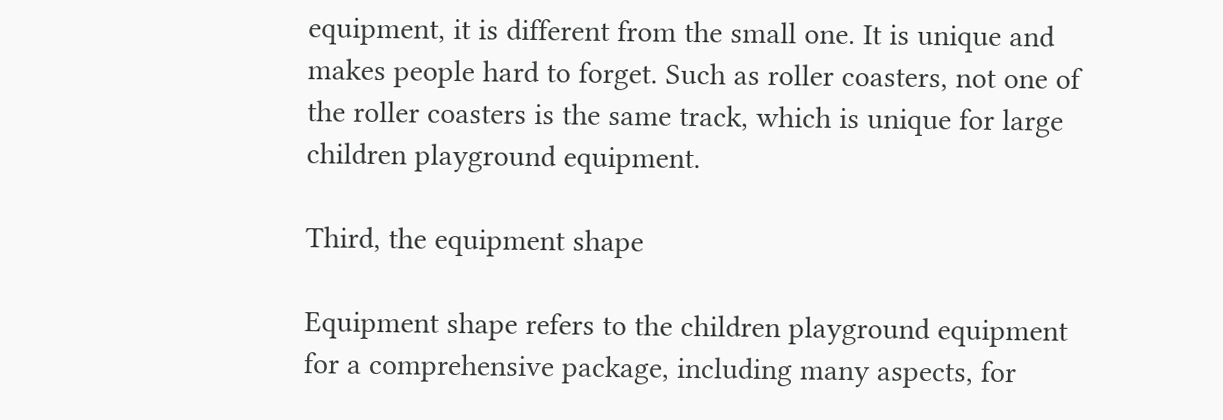equipment, it is different from the small one. It is unique and makes people hard to forget. Such as roller coasters, not one of the roller coasters is the same track, which is unique for large children playground equipment.

Third, the equipment shape

Equipment shape refers to the children playground equipment for a comprehensive package, including many aspects, for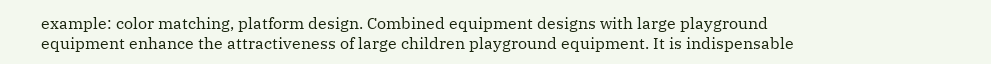example: color matching, platform design. Combined equipment designs with large playground equipment enhance the attractiveness of large children playground equipment. It is indispensable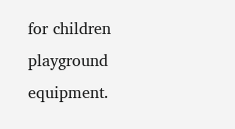for children playground equipment.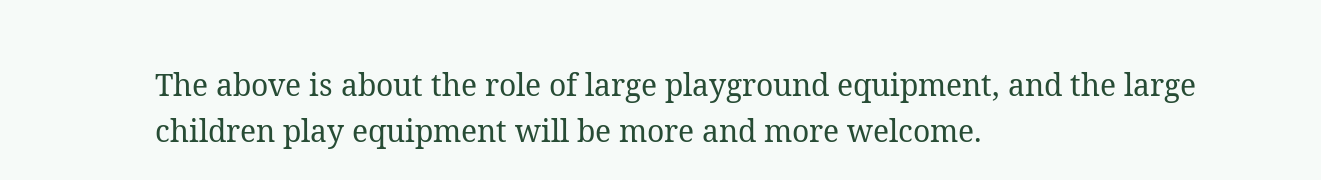The above is about the role of large playground equipment, and the large children play equipment will be more and more welcome.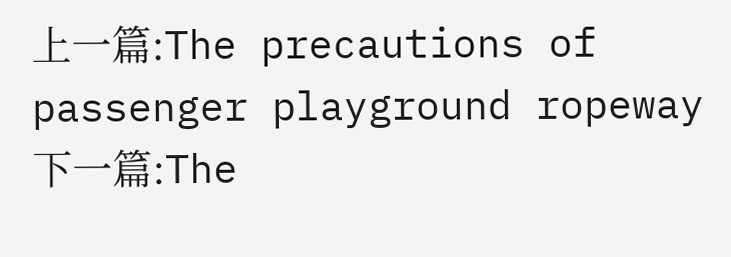上一篇:The precautions of passenger playground ropeway
下一篇:The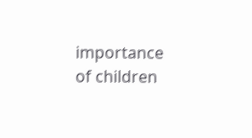importance of children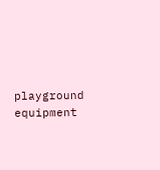playground equipment